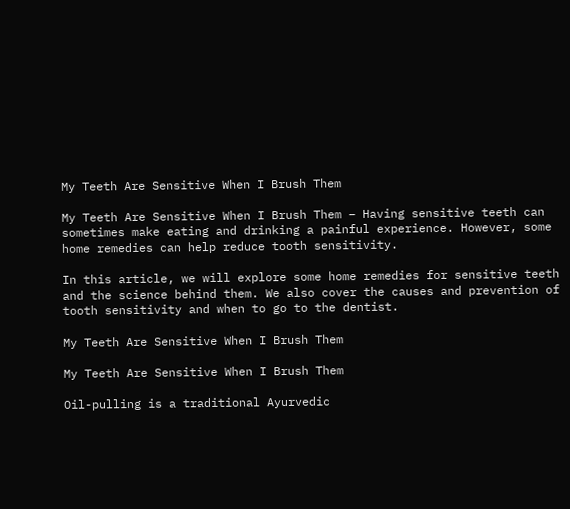My Teeth Are Sensitive When I Brush Them

My Teeth Are Sensitive When I Brush Them – Having sensitive teeth can sometimes make eating and drinking a painful experience. However, some home remedies can help reduce tooth sensitivity.

In this article, we will explore some home remedies for sensitive teeth and the science behind them. We also cover the causes and prevention of tooth sensitivity and when to go to the dentist.

My Teeth Are Sensitive When I Brush Them

My Teeth Are Sensitive When I Brush Them

Oil-pulling is a traditional Ayurvedic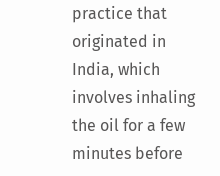practice that originated in India, which involves inhaling the oil for a few minutes before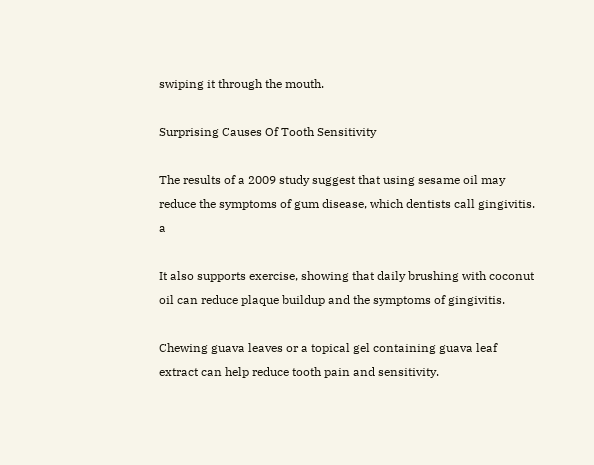swiping it through the mouth.

Surprising Causes Of Tooth Sensitivity

The results of a 2009 study suggest that using sesame oil may reduce the symptoms of gum disease, which dentists call gingivitis. a

It also supports exercise, showing that daily brushing with coconut oil can reduce plaque buildup and the symptoms of gingivitis.

Chewing guava leaves or a topical gel containing guava leaf extract can help reduce tooth pain and sensitivity.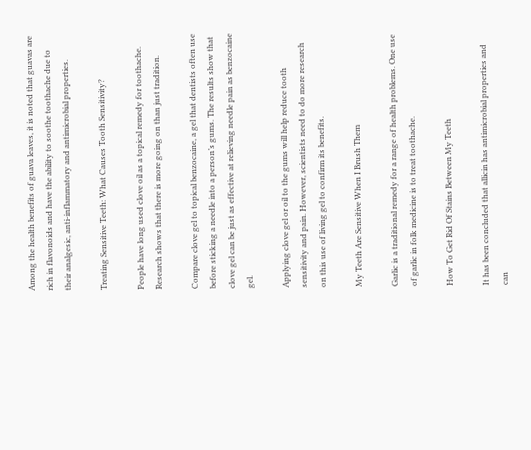Among the health benefits of guava leaves, it is noted that guavas are rich in flavonoids and have the ability to soothe toothache due to their analgesic, anti-inflammatory and antimicrobial properties.

Treating Sensitive Teeth: What Causes Tooth Sensitivity?

People have long used clove oil as a topical remedy for toothache. Research shows that there is more going on than just tradition.

Compare clove gel to topical benzocaine, a gel that dentists often use before sticking a needle into a person’s gums. The results show that clove gel can be just as effective at relieving needle pain as benzocaine gel.

Applying clove gel or oil to the gums will help reduce tooth sensitivity and pain. However, scientists need to do more research on this use of living gel to confirm its benefits.

My Teeth Are Sensitive When I Brush Them

Garlic is a traditional remedy for a range of health problems. One use of garlic in folk medicine is to treat toothache.

How To Get Rid Of Stains Between My Teeth

It has been concluded that allicin has antimicrobial properties and can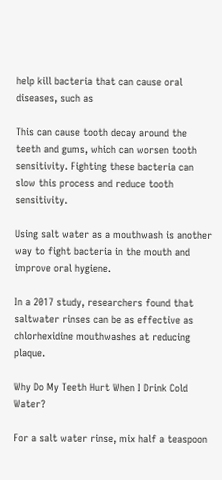help kill bacteria that can cause oral diseases, such as

This can cause tooth decay around the teeth and gums, which can worsen tooth sensitivity. Fighting these bacteria can slow this process and reduce tooth sensitivity.

Using salt water as a mouthwash is another way to fight bacteria in the mouth and improve oral hygiene.

In a 2017 study, researchers found that saltwater rinses can be as effective as chlorhexidine mouthwashes at reducing plaque.

Why Do My Teeth Hurt When I Drink Cold Water?

For a salt water rinse, mix half a teaspoon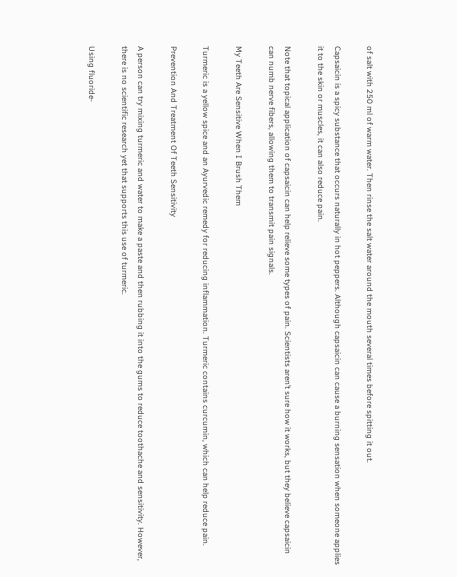of salt with 250 ml of warm water. Then rinse the salt water around the mouth several times before spitting it out.

Capsaicin is a spicy substance that occurs naturally in hot peppers. Although capsaicin can cause a burning sensation when someone applies it to the skin or muscles, it can also reduce pain.

Note that topical application of capsaicin can help relieve some types of pain. Scientists aren’t sure how it works, but they believe capsaicin can numb nerve fibers, allowing them to transmit pain signals.

My Teeth Are Sensitive When I Brush Them

Turmeric is a yellow spice and an Ayurvedic remedy for reducing inflammation. Turmeric contains curcumin, which can help reduce pain.

Prevention And Treatment Of Teeth Sensitivity

A person can try mixing turmeric and water to make a paste and then rubbing it into the gums to reduce toothache and sensitivity. However, there is no scientific research yet that supports this use of turmeric.

Using fluoride-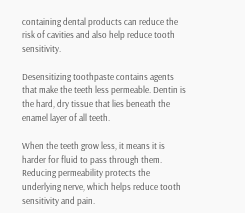containing dental products can reduce the risk of cavities and also help reduce tooth sensitivity.

Desensitizing toothpaste contains agents that make the teeth less permeable. Dentin is the hard, dry tissue that lies beneath the enamel layer of all teeth.

When the teeth grow less, it means it is harder for fluid to pass through them. Reducing permeability protects the underlying nerve, which helps reduce tooth sensitivity and pain.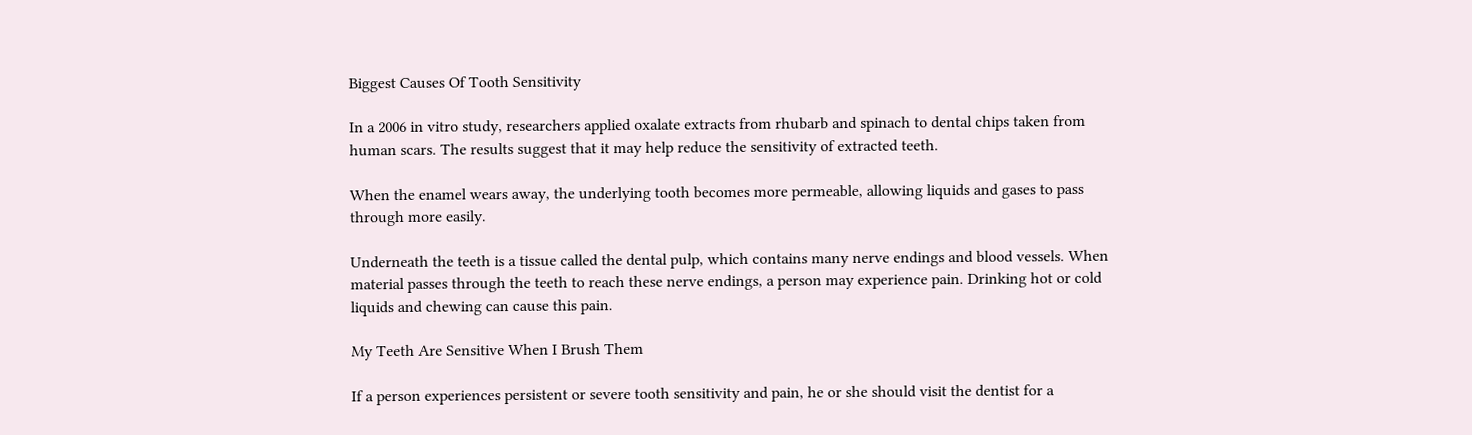Biggest Causes Of Tooth Sensitivity

In a 2006 in vitro study, researchers applied oxalate extracts from rhubarb and spinach to dental chips taken from human scars. The results suggest that it may help reduce the sensitivity of extracted teeth.

When the enamel wears away, the underlying tooth becomes more permeable, allowing liquids and gases to pass through more easily.

Underneath the teeth is a tissue called the dental pulp, which contains many nerve endings and blood vessels. When material passes through the teeth to reach these nerve endings, a person may experience pain. Drinking hot or cold liquids and chewing can cause this pain.

My Teeth Are Sensitive When I Brush Them

If a person experiences persistent or severe tooth sensitivity and pain, he or she should visit the dentist for a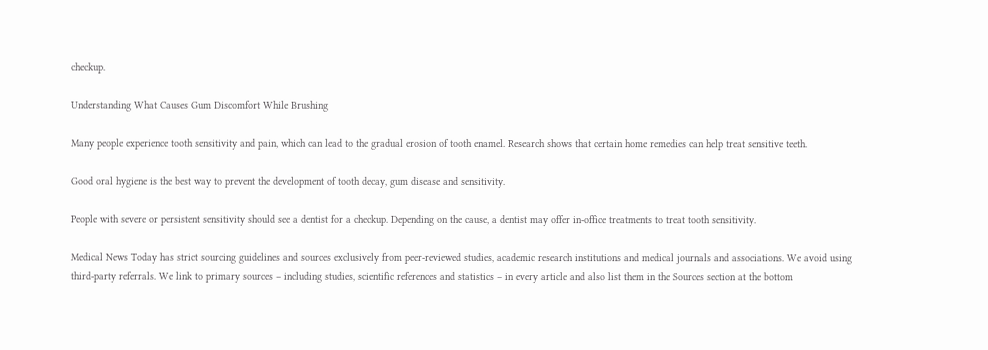checkup.

Understanding What Causes Gum Discomfort While Brushing

Many people experience tooth sensitivity and pain, which can lead to the gradual erosion of tooth enamel. Research shows that certain home remedies can help treat sensitive teeth.

Good oral hygiene is the best way to prevent the development of tooth decay, gum disease and sensitivity.

People with severe or persistent sensitivity should see a dentist for a checkup. Depending on the cause, a dentist may offer in-office treatments to treat tooth sensitivity.

Medical News Today has strict sourcing guidelines and sources exclusively from peer-reviewed studies, academic research institutions and medical journals and associations. We avoid using third-party referrals. We link to primary sources – including studies, scientific references and statistics – in every article and also list them in the Sources section at the bottom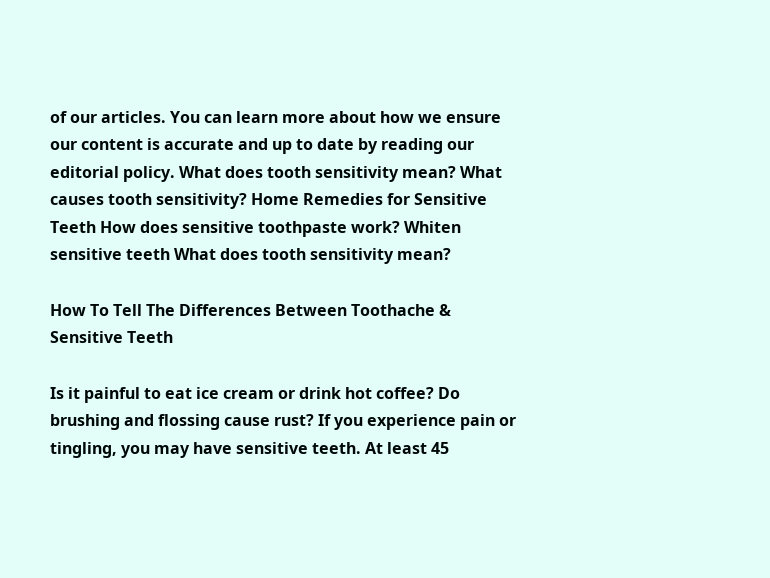of our articles. You can learn more about how we ensure our content is accurate and up to date by reading our editorial policy. What does tooth sensitivity mean? What causes tooth sensitivity? Home Remedies for Sensitive Teeth How does sensitive toothpaste work? Whiten sensitive teeth What does tooth sensitivity mean?

How To Tell The Differences Between Toothache & Sensitive Teeth

Is it painful to eat ice cream or drink hot coffee? Do brushing and flossing cause rust? If you experience pain or tingling, you may have sensitive teeth. At least 45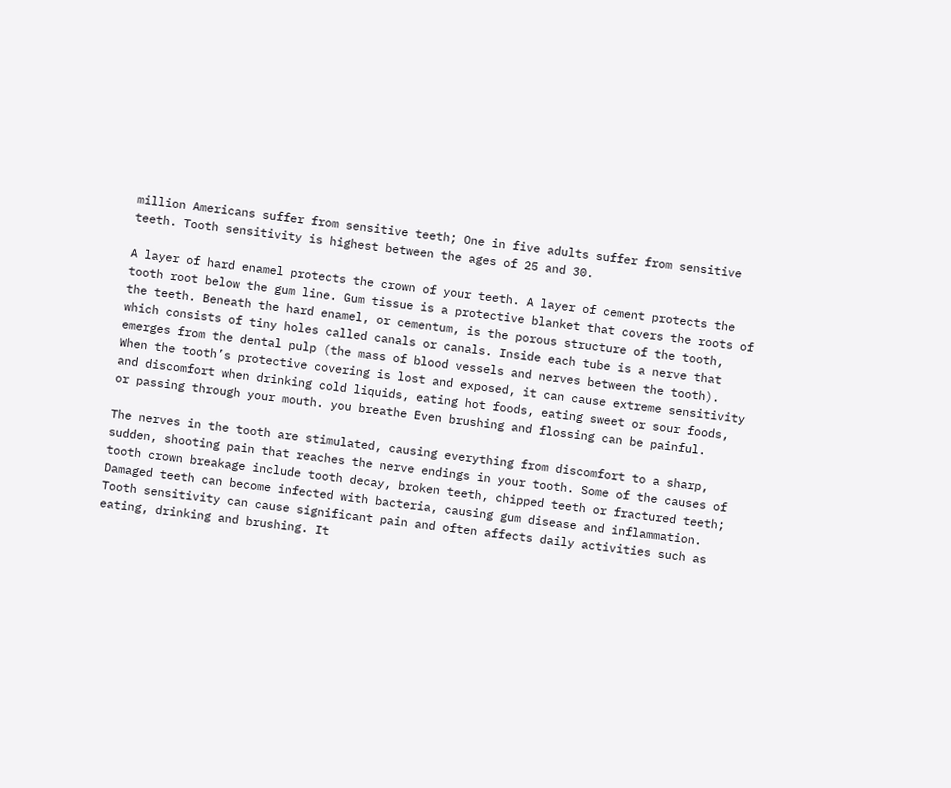million Americans suffer from sensitive teeth; One in five adults suffer from sensitive teeth. Tooth sensitivity is highest between the ages of 25 and 30.

A layer of hard enamel protects the crown of your teeth. A layer of cement protects the tooth root below the gum line. Gum tissue is a protective blanket that covers the roots of the teeth. Beneath the hard enamel, or cementum, is the porous structure of the tooth, which consists of tiny holes called canals or canals. Inside each tube is a nerve that emerges from the dental pulp (the mass of blood vessels and nerves between the tooth). When the tooth’s protective covering is lost and exposed, it can cause extreme sensitivity and discomfort when drinking cold liquids, eating hot foods, eating sweet or sour foods, or passing through your mouth. you breathe Even brushing and flossing can be painful.

The nerves in the tooth are stimulated, causing everything from discomfort to a sharp, sudden, shooting pain that reaches the nerve endings in your tooth. Some of the causes of tooth crown breakage include tooth decay, broken teeth, chipped teeth or fractured teeth; Damaged teeth can become infected with bacteria, causing gum disease and inflammation. Tooth sensitivity can cause significant pain and often affects daily activities such as eating, drinking and brushing. It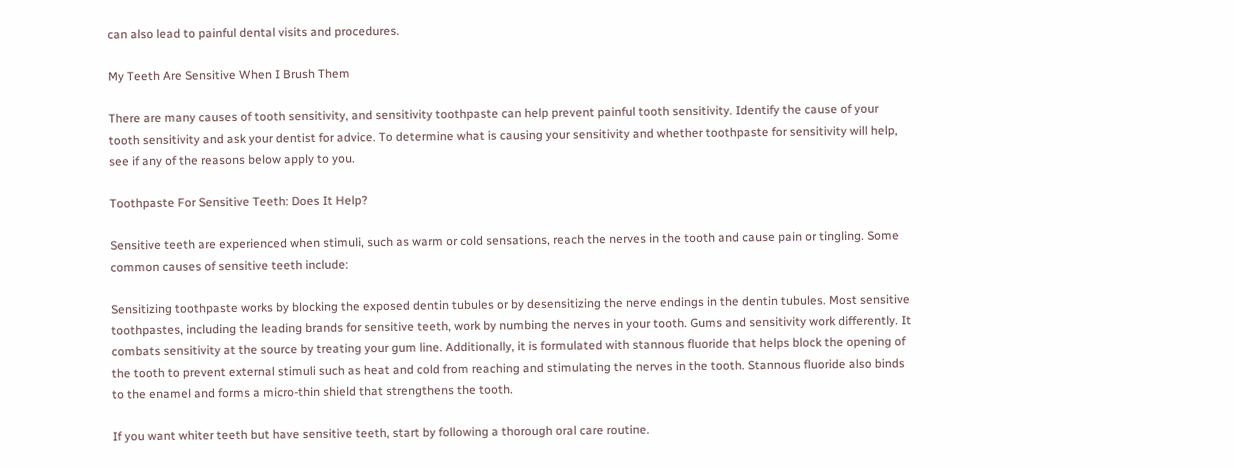can also lead to painful dental visits and procedures.

My Teeth Are Sensitive When I Brush Them

There are many causes of tooth sensitivity, and sensitivity toothpaste can help prevent painful tooth sensitivity. Identify the cause of your tooth sensitivity and ask your dentist for advice. To determine what is causing your sensitivity and whether toothpaste for sensitivity will help, see if any of the reasons below apply to you.

Toothpaste For Sensitive Teeth: Does It Help?

Sensitive teeth are experienced when stimuli, such as warm or cold sensations, reach the nerves in the tooth and cause pain or tingling. Some common causes of sensitive teeth include:

Sensitizing toothpaste works by blocking the exposed dentin tubules or by desensitizing the nerve endings in the dentin tubules. Most sensitive toothpastes, including the leading brands for sensitive teeth, work by numbing the nerves in your tooth. Gums and sensitivity work differently. It combats sensitivity at the source by treating your gum line. Additionally, it is formulated with stannous fluoride that helps block the opening of the tooth to prevent external stimuli such as heat and cold from reaching and stimulating the nerves in the tooth. Stannous fluoride also binds to the enamel and forms a micro-thin shield that strengthens the tooth.

If you want whiter teeth but have sensitive teeth, start by following a thorough oral care routine.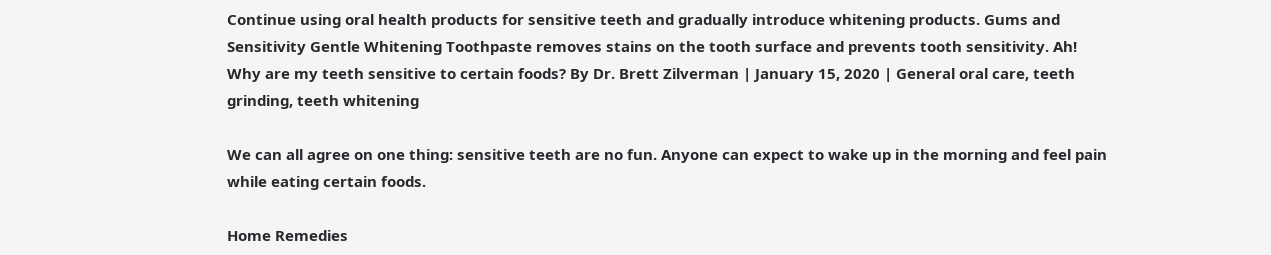Continue using oral health products for sensitive teeth and gradually introduce whitening products. Gums and Sensitivity Gentle Whitening Toothpaste removes stains on the tooth surface and prevents tooth sensitivity. Ah! Why are my teeth sensitive to certain foods? By Dr. Brett Zilverman | January 15, 2020 | General oral care, teeth grinding, teeth whitening

We can all agree on one thing: sensitive teeth are no fun. Anyone can expect to wake up in the morning and feel pain while eating certain foods.

Home Remedies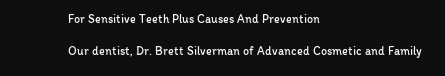For Sensitive Teeth Plus Causes And Prevention

Our dentist, Dr. Brett Silverman of Advanced Cosmetic and Family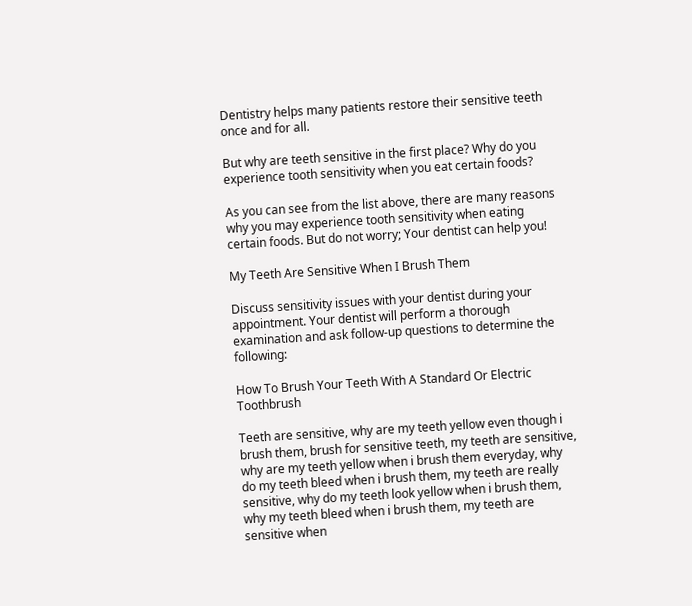Dentistry helps many patients restore their sensitive teeth once and for all.

But why are teeth sensitive in the first place? Why do you experience tooth sensitivity when you eat certain foods?

As you can see from the list above, there are many reasons why you may experience tooth sensitivity when eating certain foods. But do not worry; Your dentist can help you!

My Teeth Are Sensitive When I Brush Them

Discuss sensitivity issues with your dentist during your appointment. Your dentist will perform a thorough examination and ask follow-up questions to determine the following:

How To Brush Your Teeth With A Standard Or Electric Toothbrush

Teeth are sensitive, why are my teeth yellow even though i brush them, brush for sensitive teeth, my teeth are sensitive, why are my teeth yellow when i brush them everyday, why do my teeth bleed when i brush them, my teeth are really sensitive, why do my teeth look yellow when i brush them, why my teeth bleed when i brush them, my teeth are sensitive when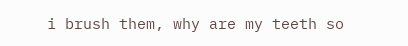i brush them, why are my teeth so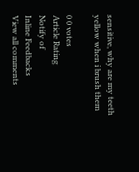sensitive, why are my teeth yellow when i brush them

0 0 votes
Article Rating
Notify of
Inline Feedbacks
View all comments